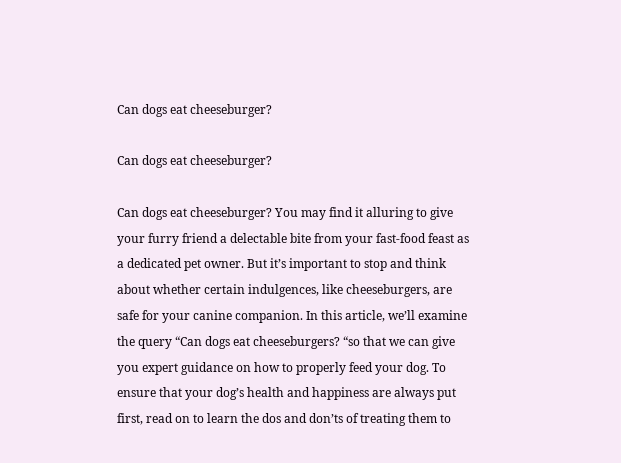Can dogs eat cheeseburger?

Can dogs eat cheeseburger?

Can dogs eat cheeseburger? You may find it alluring to give your furry friend a delectable bite from your fast-food feast as a dedicated pet owner. But it’s important to stop and think about whether certain indulgences, like cheeseburgers, are safe for your canine companion. In this article, we’ll examine the query “Can dogs eat cheeseburgers? “so that we can give you expert guidance on how to properly feed your dog. To ensure that your dog’s health and happiness are always put first, read on to learn the dos and don’ts of treating them to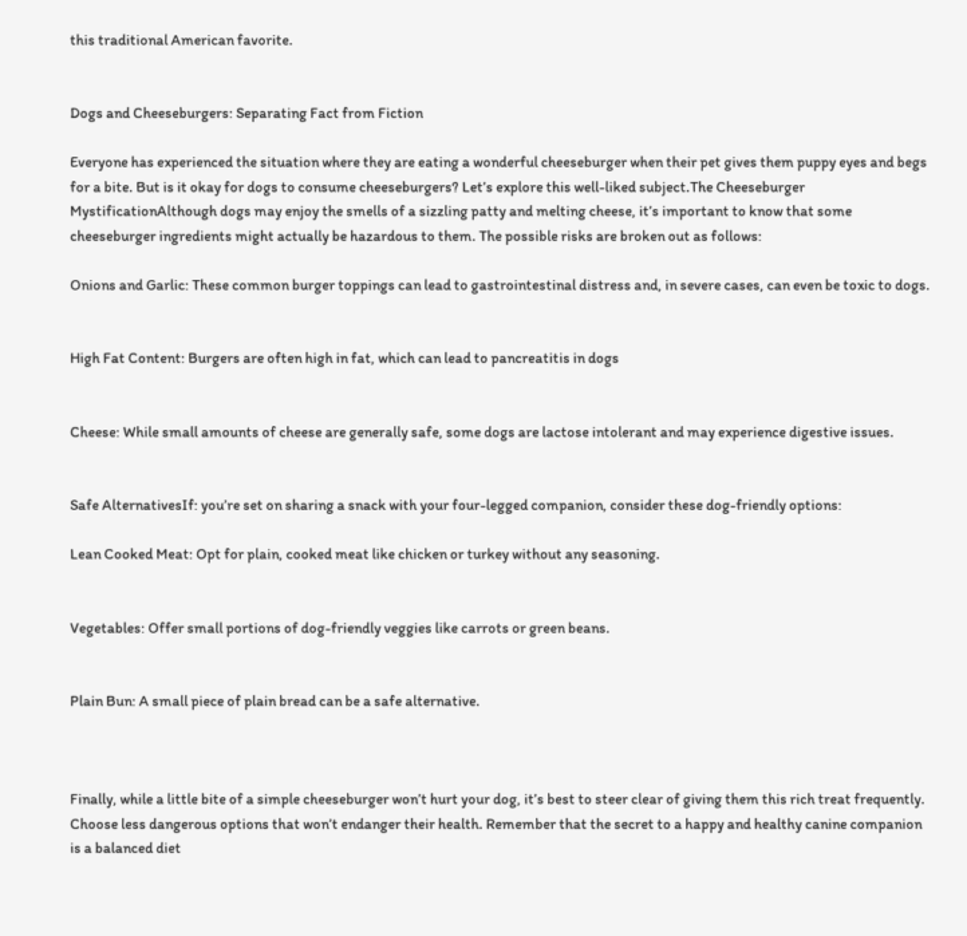this traditional American favorite.


Dogs and Cheeseburgers: Separating Fact from Fiction

Everyone has experienced the situation where they are eating a wonderful cheeseburger when their pet gives them puppy eyes and begs for a bite. But is it okay for dogs to consume cheeseburgers? Let’s explore this well-liked subject.The Cheeseburger MystificationAlthough dogs may enjoy the smells of a sizzling patty and melting cheese, it’s important to know that some cheeseburger ingredients might actually be hazardous to them. The possible risks are broken out as follows:

Onions and Garlic: These common burger toppings can lead to gastrointestinal distress and, in severe cases, can even be toxic to dogs.


High Fat Content: Burgers are often high in fat, which can lead to pancreatitis in dogs


Cheese: While small amounts of cheese are generally safe, some dogs are lactose intolerant and may experience digestive issues.


Safe AlternativesIf: you’re set on sharing a snack with your four-legged companion, consider these dog-friendly options:

Lean Cooked Meat: Opt for plain, cooked meat like chicken or turkey without any seasoning.


Vegetables: Offer small portions of dog-friendly veggies like carrots or green beans.


Plain Bun: A small piece of plain bread can be a safe alternative.



Finally, while a little bite of a simple cheeseburger won’t hurt your dog, it’s best to steer clear of giving them this rich treat frequently. Choose less dangerous options that won’t endanger their health. Remember that the secret to a happy and healthy canine companion is a balanced diet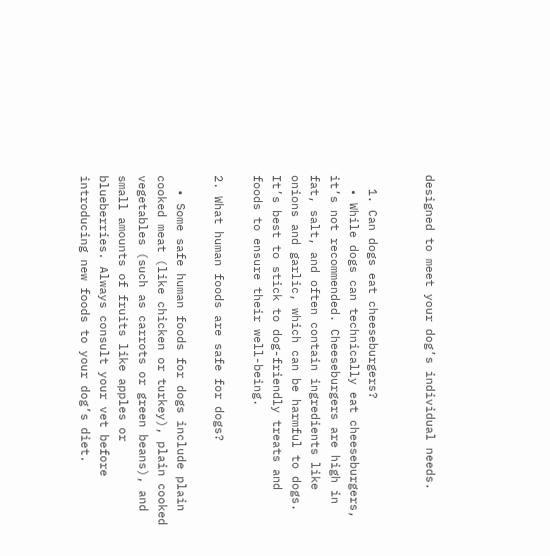designed to meet your dog’s individual needs.


  1. Can dogs eat cheeseburgers?
  • While dogs can technically eat cheeseburgers, it’s not recommended. Cheeseburgers are high in fat, salt, and often contain ingredients like onions and garlic, which can be harmful to dogs. It’s best to stick to dog-friendly treats and foods to ensure their well-being.

2. What human foods are safe for dogs?

  • Some safe human foods for dogs include plain cooked meat (like chicken or turkey), plain cooked vegetables (such as carrots or green beans), and small amounts of fruits like apples or blueberries. Always consult your vet before introducing new foods to your dog’s diet.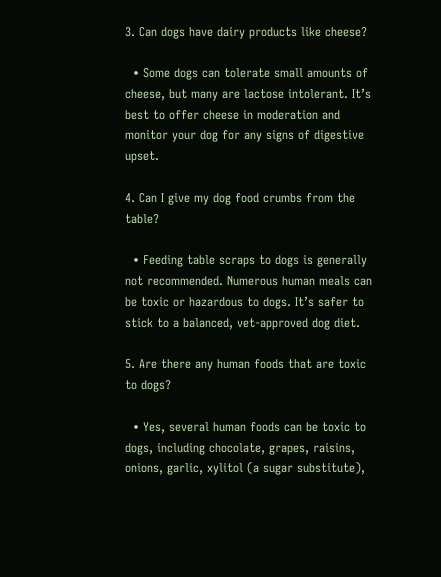3. Can dogs have dairy products like cheese?

  • Some dogs can tolerate small amounts of cheese, but many are lactose intolerant. It’s best to offer cheese in moderation and monitor your dog for any signs of digestive upset.

4. Can I give my dog food crumbs from the table?

  • Feeding table scraps to dogs is generally not recommended. Numerous human meals can be toxic or hazardous to dogs. It’s safer to stick to a balanced, vet-approved dog diet.

5. Are there any human foods that are toxic to dogs?

  • Yes, several human foods can be toxic to dogs, including chocolate, grapes, raisins, onions, garlic, xylitol (a sugar substitute),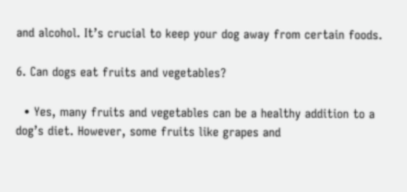and alcohol. It’s crucial to keep your dog away from certain foods.

6. Can dogs eat fruits and vegetables?

  • Yes, many fruits and vegetables can be a healthy addition to a dog’s diet. However, some fruits like grapes and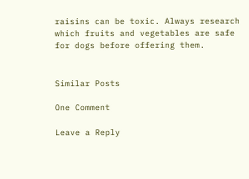raisins can be toxic. Always research which fruits and vegetables are safe for dogs before offering them.


Similar Posts

One Comment

Leave a Reply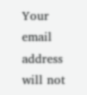Your email address will not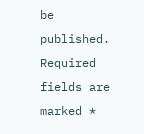be published. Required fields are marked *